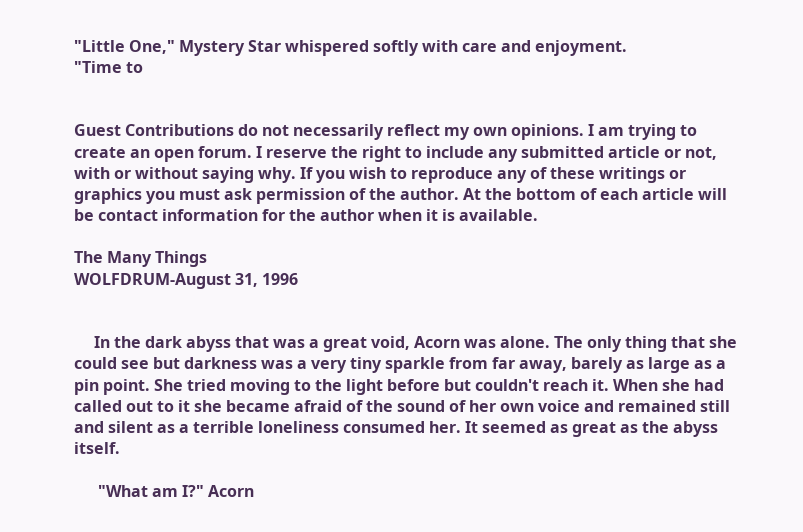"Little One," Mystery Star whispered softly with care and enjoyment.
"Time to


Guest Contributions do not necessarily reflect my own opinions. I am trying to create an open forum. I reserve the right to include any submitted article or not, with or without saying why. If you wish to reproduce any of these writings or graphics you must ask permission of the author. At the bottom of each article will be contact information for the author when it is available.

The Many Things
WOLFDRUM-August 31, 1996


     In the dark abyss that was a great void, Acorn was alone. The only thing that she could see but darkness was a very tiny sparkle from far away, barely as large as a  pin point. She tried moving to the light before but couldn't reach it. When she had called out to it she became afraid of the sound of her own voice and remained still  and silent as a terrible loneliness consumed her. It seemed as great as the abyss itself.

      "What am I?" Acorn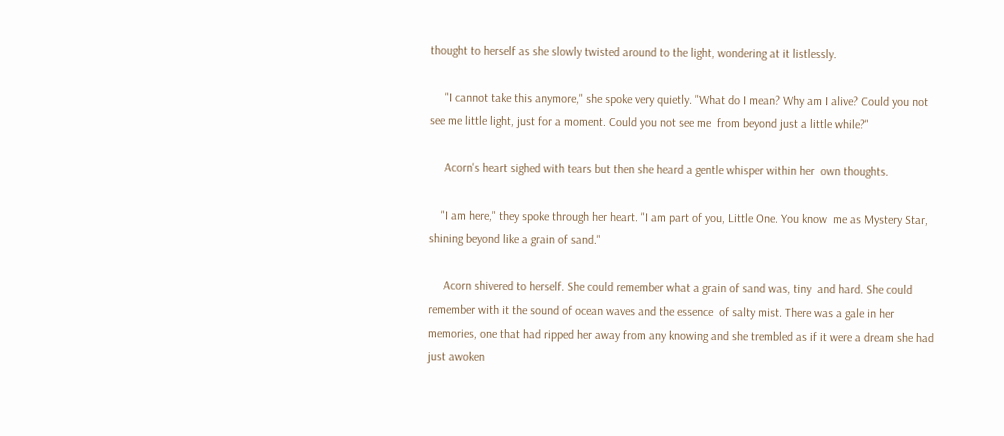thought to herself as she slowly twisted around to the light, wondering at it listlessly.

     "I cannot take this anymore," she spoke very quietly. "What do I mean? Why am I alive? Could you not see me little light, just for a moment. Could you not see me  from beyond just a little while?"

     Acorn's heart sighed with tears but then she heard a gentle whisper within her  own thoughts.

    "I am here," they spoke through her heart. "I am part of you, Little One. You know  me as Mystery Star, shining beyond like a grain of sand."

     Acorn shivered to herself. She could remember what a grain of sand was, tiny  and hard. She could remember with it the sound of ocean waves and the essence  of salty mist. There was a gale in her memories, one that had ripped her away from any knowing and she trembled as if it were a dream she had just awoken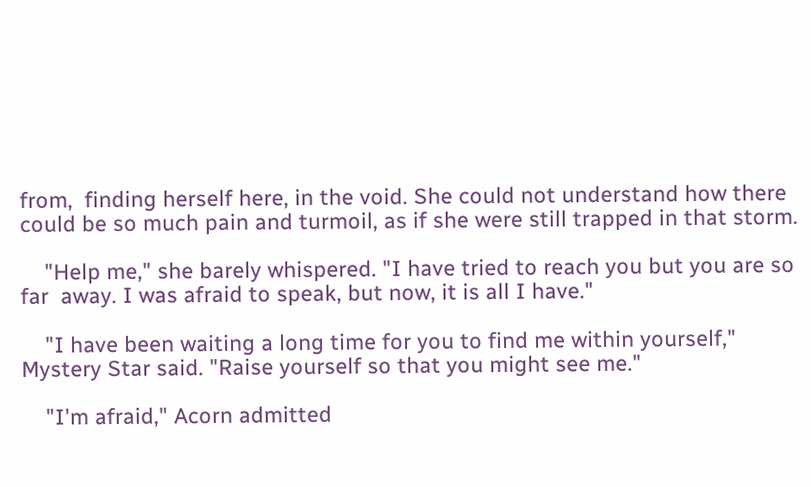from,  finding herself here, in the void. She could not understand how there could be so much pain and turmoil, as if she were still trapped in that storm.

    "Help me," she barely whispered. "I have tried to reach you but you are so far  away. I was afraid to speak, but now, it is all I have."

    "I have been waiting a long time for you to find me within yourself," Mystery Star said. "Raise yourself so that you might see me."

    "I'm afraid," Acorn admitted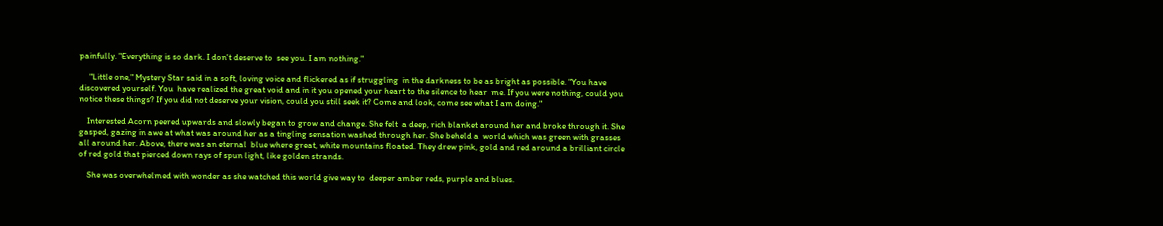painfully. "Everything is so dark. I don't deserve to  see you. I am nothing."

     "Little one," Mystery Star said in a soft, loving voice and flickered as if struggling  in the darkness to be as bright as possible. "You have discovered yourself. You  have realized the great void and in it you opened your heart to the silence to hear  me. If you were nothing, could you notice these things? If you did not deserve your vision, could you still seek it? Come and look, come see what I am doing."

    Interested Acorn peered upwards and slowly began to grow and change. She felt  a deep, rich blanket around her and broke through it. She gasped, gazing in awe at what was around her as a tingling sensation washed through her. She beheld a  world which was green with grasses all around her. Above, there was an eternal  blue where great, white mountains floated. They drew pink, gold and red around a brilliant circle of red gold that pierced down rays of spun light, like golden strands.

    She was overwhelmed with wonder as she watched this world give way to  deeper amber reds, purple and blues.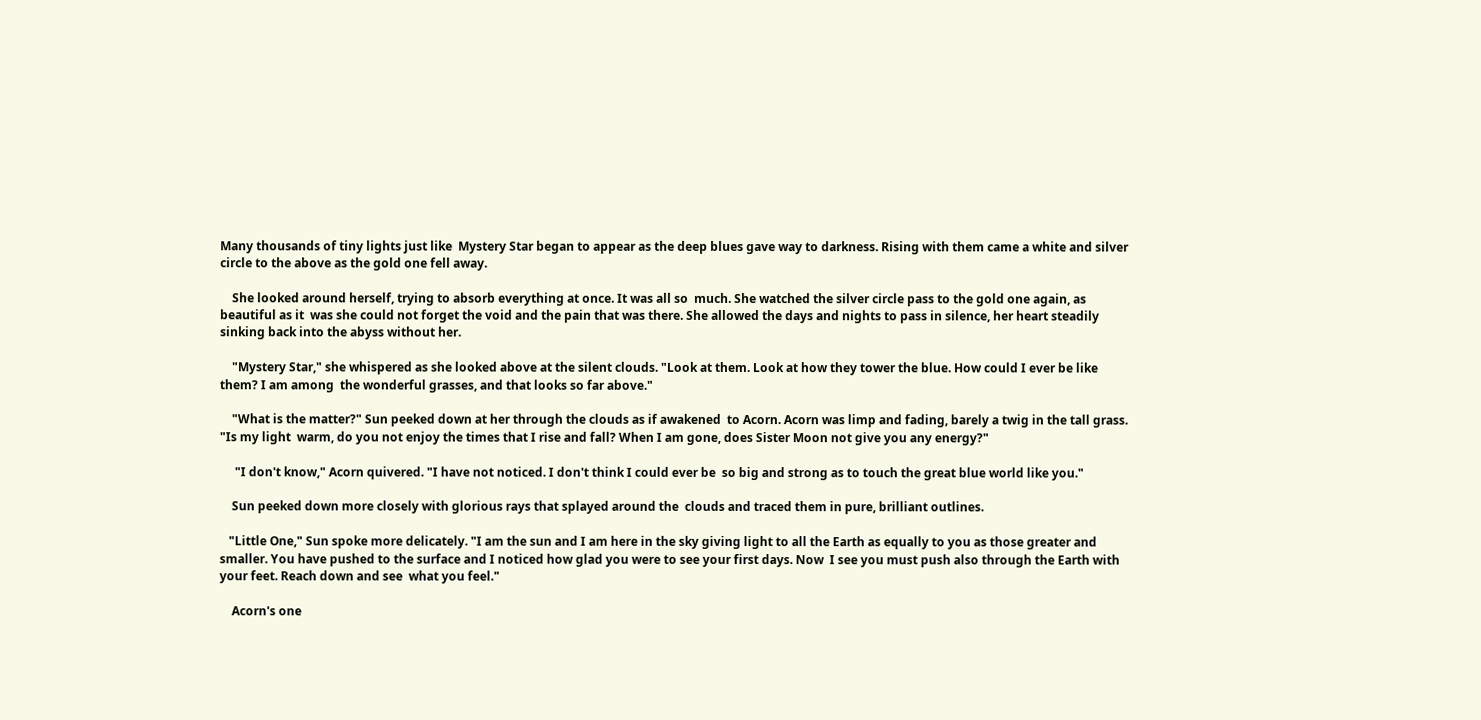Many thousands of tiny lights just like  Mystery Star began to appear as the deep blues gave way to darkness. Rising with them came a white and silver circle to the above as the gold one fell away.

    She looked around herself, trying to absorb everything at once. It was all so  much. She watched the silver circle pass to the gold one again, as beautiful as it  was she could not forget the void and the pain that was there. She allowed the days and nights to pass in silence, her heart steadily sinking back into the abyss without her.

    "Mystery Star," she whispered as she looked above at the silent clouds. "Look at them. Look at how they tower the blue. How could I ever be like them? I am among  the wonderful grasses, and that looks so far above."

    "What is the matter?" Sun peeked down at her through the clouds as if awakened  to Acorn. Acorn was limp and fading, barely a twig in the tall grass. "Is my light  warm, do you not enjoy the times that I rise and fall? When I am gone, does Sister Moon not give you any energy?"

     "I don't know," Acorn quivered. "I have not noticed. I don't think I could ever be  so big and strong as to touch the great blue world like you."

    Sun peeked down more closely with glorious rays that splayed around the  clouds and traced them in pure, brilliant outlines.

   "Little One," Sun spoke more delicately. "I am the sun and I am here in the sky giving light to all the Earth as equally to you as those greater and smaller. You have pushed to the surface and I noticed how glad you were to see your first days. Now  I see you must push also through the Earth with your feet. Reach down and see  what you feel."

    Acorn's one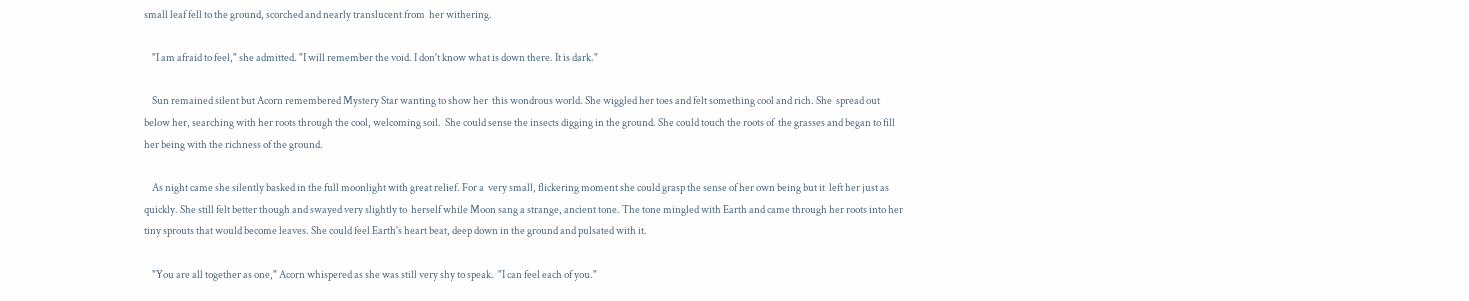small leaf fell to the ground, scorched and nearly translucent from  her withering.

    "I am afraid to feel," she admitted. "I will remember the void. I don't know what is down there. It is dark."

    Sun remained silent but Acorn remembered Mystery Star wanting to show her  this wondrous world. She wiggled her toes and felt something cool and rich. She  spread out below her, searching with her roots through the cool, welcoming soil.  She could sense the insects digging in the ground. She could touch the roots of  the grasses and began to fill her being with the richness of the ground.

    As night came she silently basked in the full moonlight with great relief. For a  very small, flickering moment she could grasp the sense of her own being but it  left her just as quickly. She still felt better though and swayed very slightly to  herself while Moon sang a strange, ancient tone. The tone mingled with Earth and came through her roots into her tiny sprouts that would become leaves. She could feel Earth's heart beat, deep down in the ground and pulsated with it.

    "You are all together as one," Acorn whispered as she was still very shy to speak.  "I can feel each of you."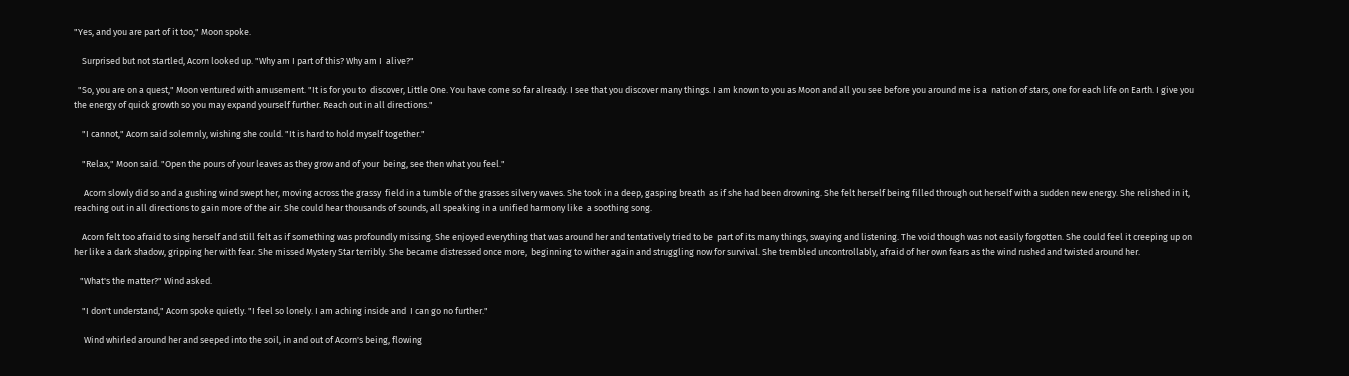"Yes, and you are part of it too," Moon spoke.

    Surprised but not startled, Acorn looked up. "Why am I part of this? Why am I  alive?"

  "So, you are on a quest," Moon ventured with amusement. "It is for you to  discover, Little One. You have come so far already. I see that you discover many things. I am known to you as Moon and all you see before you around me is a  nation of stars, one for each life on Earth. I give you the energy of quick growth so you may expand yourself further. Reach out in all directions."

    "I cannot," Acorn said solemnly, wishing she could. "It is hard to hold myself together."

    "Relax," Moon said. "Open the pours of your leaves as they grow and of your  being, see then what you feel."

     Acorn slowly did so and a gushing wind swept her, moving across the grassy  field in a tumble of the grasses silvery waves. She took in a deep, gasping breath  as if she had been drowning. She felt herself being filled through out herself with a sudden new energy. She relished in it, reaching out in all directions to gain more of the air. She could hear thousands of sounds, all speaking in a unified harmony like  a soothing song.

    Acorn felt too afraid to sing herself and still felt as if something was profoundly missing. She enjoyed everything that was around her and tentatively tried to be  part of its many things, swaying and listening. The void though was not easily forgotten. She could feel it creeping up on her like a dark shadow, gripping her with fear. She missed Mystery Star terribly. She became distressed once more,  beginning to wither again and struggling now for survival. She trembled uncontrollably, afraid of her own fears as the wind rushed and twisted around her.

   "What's the matter?" Wind asked.

    "I don't understand," Acorn spoke quietly. "I feel so lonely. I am aching inside and  I can go no further."

     Wind whirled around her and seeped into the soil, in and out of Acorn's being, flowing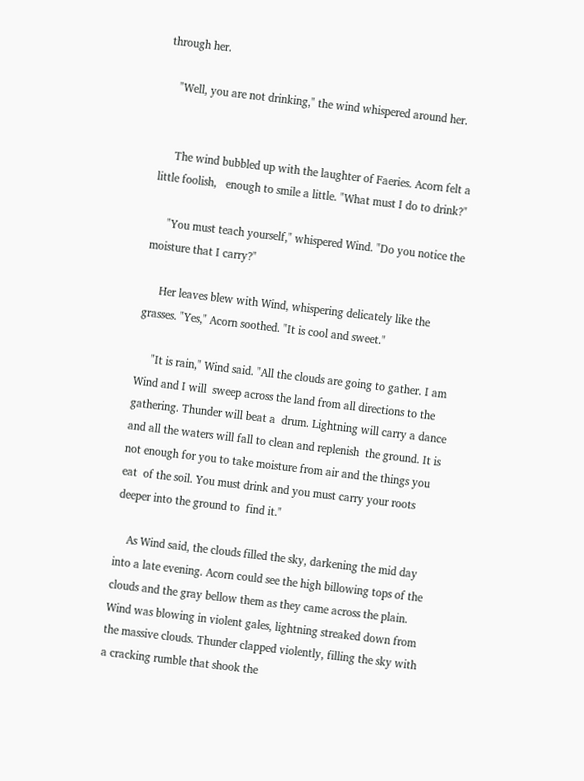through her.

    "Well, you are not drinking," the wind whispered around her.


     The wind bubbled up with the laughter of Faeries. Acorn felt a little foolish,   enough to smile a little. "What must I do to drink?"

     "You must teach yourself," whispered Wind. "Do you notice the moisture that I carry?"

     Her leaves blew with Wind, whispering delicately like the grasses. "Yes," Acorn soothed. "It is cool and sweet."

     "It is rain," Wind said. "All the clouds are going to gather. I am Wind and I will  sweep across the land from all directions to the gathering. Thunder will beat a  drum. Lightning will carry a dance and all the waters will fall to clean and replenish  the ground. It is not enough for you to take moisture from air and the things you eat  of the soil. You must drink and you must carry your roots deeper into the ground to  find it."

    As Wind said, the clouds filled the sky, darkening the mid day into a late evening. Acorn could see the high billowing tops of the clouds and the gray bellow them as they came across the plain. Wind was blowing in violent gales, lightning streaked down from the massive clouds. Thunder clapped violently, filling the sky with a cracking rumble that shook the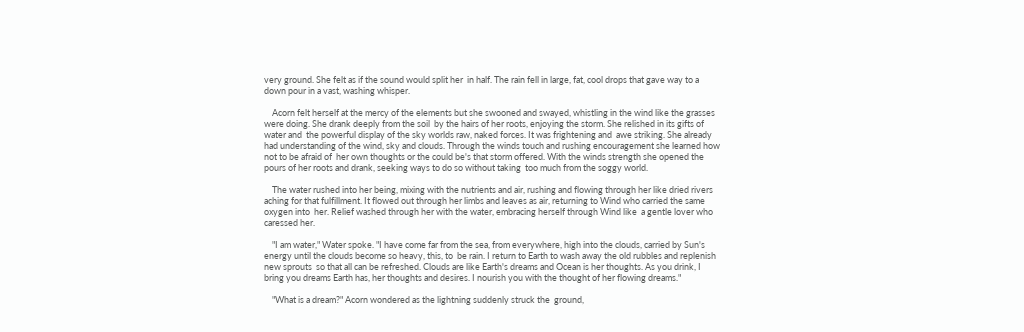very ground. She felt as if the sound would split her  in half. The rain fell in large, fat, cool drops that gave way to a down pour in a vast, washing whisper.

    Acorn felt herself at the mercy of the elements but she swooned and swayed, whistling in the wind like the grasses were doing. She drank deeply from the soil  by the hairs of her roots, enjoying the storm. She relished in its gifts of water and  the powerful display of the sky worlds raw, naked forces. It was frightening and  awe striking. She already had understanding of the wind, sky and clouds. Through the winds touch and rushing encouragement she learned how not to be afraid of  her own thoughts or the could be's that storm offered. With the winds strength she opened the pours of her roots and drank, seeking ways to do so without taking  too much from the soggy world.

    The water rushed into her being, mixing with the nutrients and air, rushing and flowing through her like dried rivers aching for that fulfillment. It flowed out through her limbs and leaves as air, returning to Wind who carried the same oxygen into  her. Relief washed through her with the water, embracing herself through Wind like  a gentle lover who caressed her.

    "I am water," Water spoke. "I have come far from the sea, from everywhere, high into the clouds, carried by Sun's energy until the clouds become so heavy, this, to  be rain. I return to Earth to wash away the old rubbles and replenish new sprouts  so that all can be refreshed. Clouds are like Earth's dreams and Ocean is her thoughts. As you drink, I bring you dreams Earth has, her thoughts and desires. I nourish you with the thought of her flowing dreams."

    "What is a dream?" Acorn wondered as the lightning suddenly struck the  ground,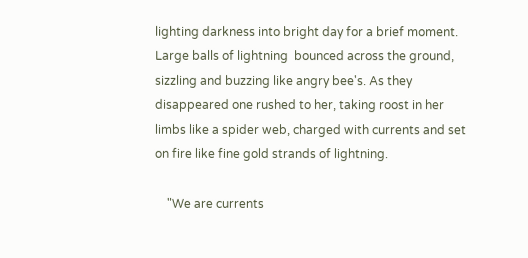lighting darkness into bright day for a brief moment. Large balls of lightning  bounced across the ground, sizzling and buzzing like angry bee's. As they disappeared one rushed to her, taking roost in her limbs like a spider web, charged with currents and set on fire like fine gold strands of lightning.

    "We are currents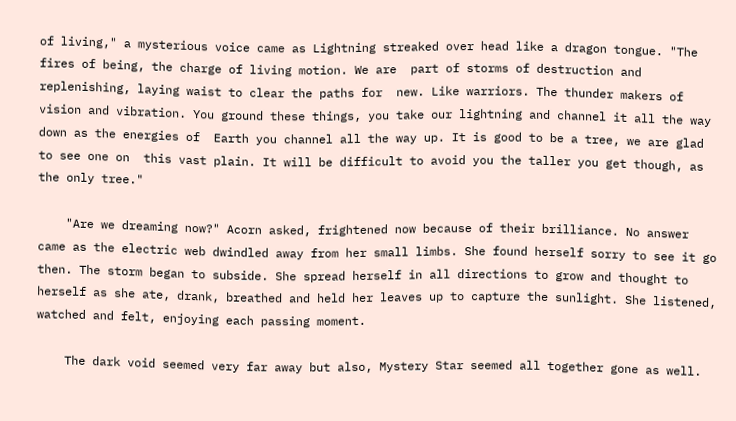of living," a mysterious voice came as Lightning streaked over head like a dragon tongue. "The fires of being, the charge of living motion. We are  part of storms of destruction and replenishing, laying waist to clear the paths for  new. Like warriors. The thunder makers of vision and vibration. You ground these things, you take our lightning and channel it all the way down as the energies of  Earth you channel all the way up. It is good to be a tree, we are glad to see one on  this vast plain. It will be difficult to avoid you the taller you get though, as the only tree."

    "Are we dreaming now?" Acorn asked, frightened now because of their brilliance. No answer came as the electric web dwindled away from her small limbs. She found herself sorry to see it go then. The storm began to subside. She spread herself in all directions to grow and thought to herself as she ate, drank, breathed and held her leaves up to capture the sunlight. She listened, watched and felt, enjoying each passing moment.

    The dark void seemed very far away but also, Mystery Star seemed all together gone as well.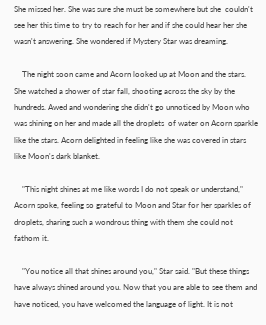She missed her. She was sure she must be somewhere but she  couldn't see her this time to try to reach for her and if she could hear her she wasn't answering. She wondered if Mystery Star was dreaming.

    The night soon came and Acorn looked up at Moon and the stars. She watched a shower of star fall, shooting across the sky by the hundreds. Awed and wondering she didn't go unnoticed by Moon who was shining on her and made all the droplets  of water on Acorn sparkle like the stars. Acorn delighted in feeling like she was covered in stars like Moon's dark blanket.

    "This night shines at me like words I do not speak or understand," Acorn spoke, feeling so grateful to Moon and Star for her sparkles of droplets, sharing such a wondrous thing with them she could not fathom it.

    "You notice all that shines around you," Star said. "But these things have always shined around you. Now that you are able to see them and have noticed, you have welcomed the language of light. It is not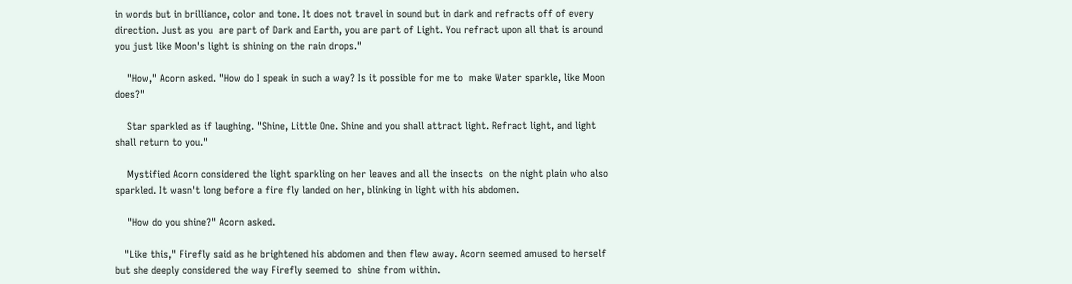in words but in brilliance, color and tone. It does not travel in sound but in dark and refracts off of every direction. Just as you  are part of Dark and Earth, you are part of Light. You refract upon all that is around you just like Moon's light is shining on the rain drops."

    "How," Acorn asked. "How do I speak in such a way? Is it possible for me to  make Water sparkle, like Moon does?"

    Star sparkled as if laughing. "Shine, Little One. Shine and you shall attract light. Refract light, and light shall return to you."

    Mystified Acorn considered the light sparkling on her leaves and all the insects  on the night plain who also sparkled. It wasn't long before a fire fly landed on her, blinking in light with his abdomen.

    "How do you shine?" Acorn asked.

   "Like this," Firefly said as he brightened his abdomen and then flew away. Acorn seemed amused to herself but she deeply considered the way Firefly seemed to  shine from within.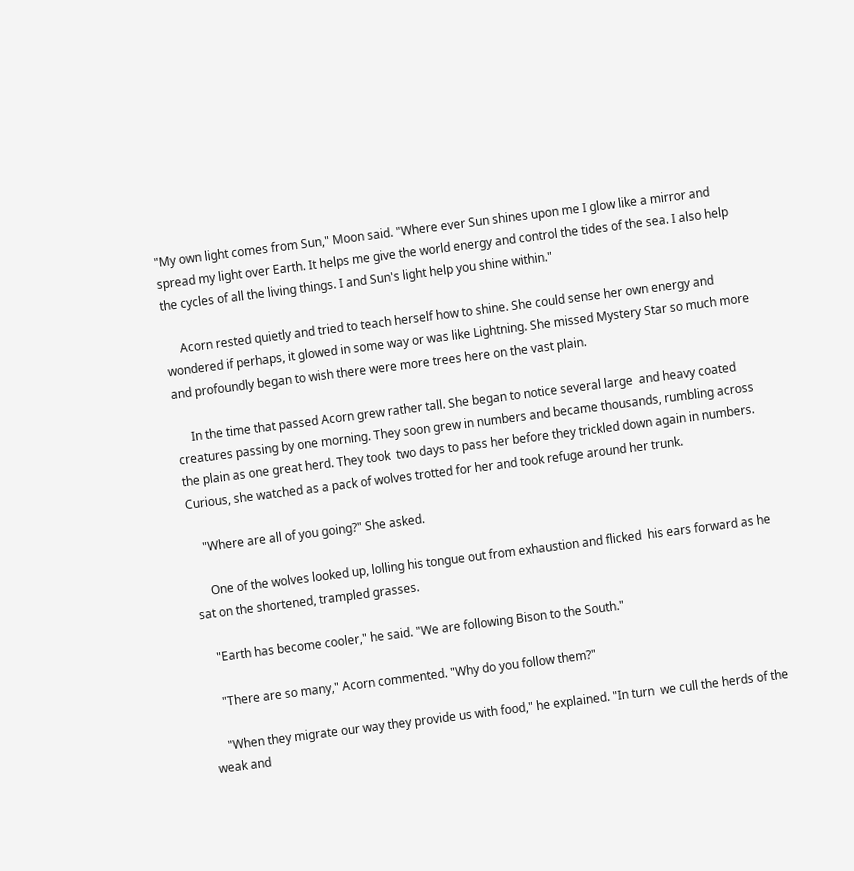"My own light comes from Sun," Moon said. "Where ever Sun shines upon me I glow like a mirror and spread my light over Earth. It helps me give the world energy and control the tides of the sea. I also help the cycles of all the living things. I and Sun's light help you shine within."

     Acorn rested quietly and tried to teach herself how to shine. She could sense her own energy and wondered if perhaps, it glowed in some way or was like Lightning. She missed Mystery Star so much more and profoundly began to wish there were more trees here on the vast plain.

     In the time that passed Acorn grew rather tall. She began to notice several large  and heavy coated creatures passing by one morning. They soon grew in numbers and became thousands, rumbling across the plain as one great herd. They took  two days to pass her before they trickled down again in numbers. Curious, she watched as a pack of wolves trotted for her and took refuge around her trunk.

    "Where are all of you going?" She asked.

     One of the wolves looked up, lolling his tongue out from exhaustion and flicked  his ears forward as he sat on the shortened, trampled grasses.

    "Earth has become cooler," he said. "We are following Bison to the South."

    "There are so many," Acorn commented. "Why do you follow them?"

    "When they migrate our way they provide us with food," he explained. "In turn  we cull the herds of the weak and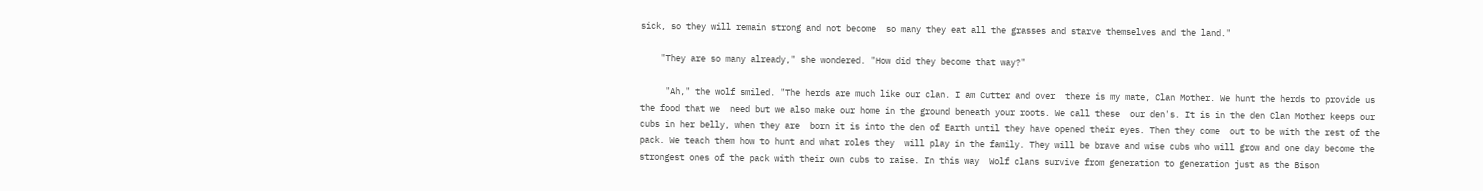sick, so they will remain strong and not become  so many they eat all the grasses and starve themselves and the land."

    "They are so many already," she wondered. "How did they become that way?"

     "Ah," the wolf smiled. "The herds are much like our clan. I am Cutter and over  there is my mate, Clan Mother. We hunt the herds to provide us the food that we  need but we also make our home in the ground beneath your roots. We call these  our den's. It is in the den Clan Mother keeps our cubs in her belly, when they are  born it is into the den of Earth until they have opened their eyes. Then they come  out to be with the rest of the pack. We teach them how to hunt and what roles they  will play in the family. They will be brave and wise cubs who will grow and one day become the strongest ones of the pack with their own cubs to raise. In this way  Wolf clans survive from generation to generation just as the Bison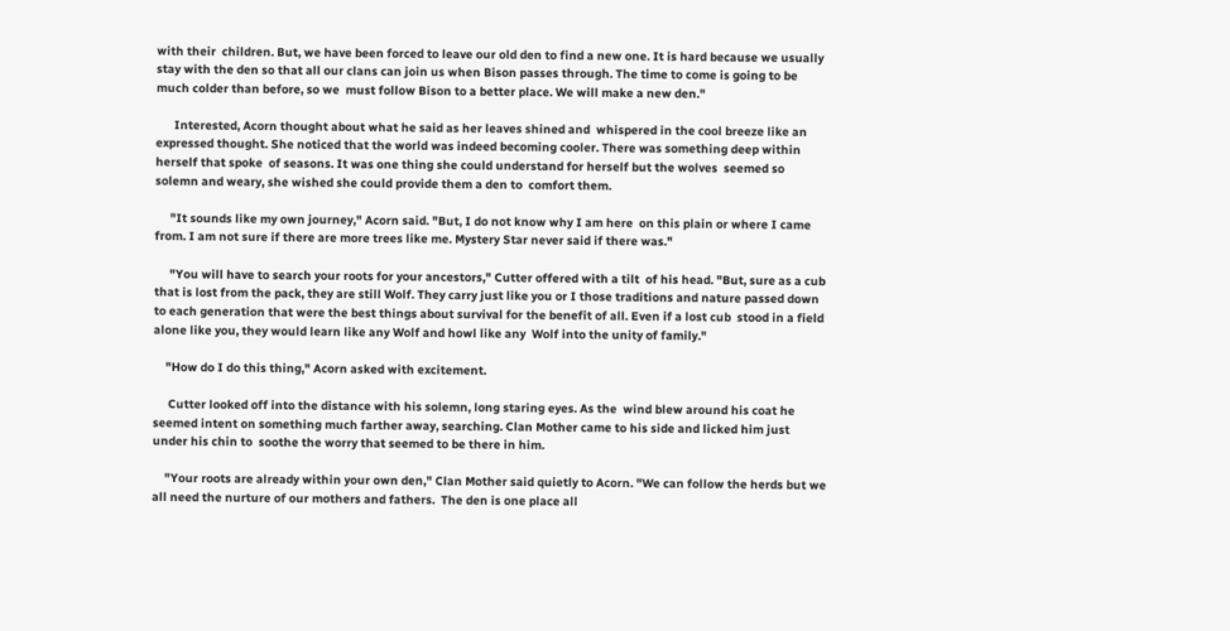with their  children. But, we have been forced to leave our old den to find a new one. It is hard because we usually stay with the den so that all our clans can join us when Bison passes through. The time to come is going to be much colder than before, so we  must follow Bison to a better place. We will make a new den."

      Interested, Acorn thought about what he said as her leaves shined and  whispered in the cool breeze like an expressed thought. She noticed that the world was indeed becoming cooler. There was something deep within herself that spoke  of seasons. It was one thing she could understand for herself but the wolves  seemed so solemn and weary, she wished she could provide them a den to  comfort them.

     "It sounds like my own journey," Acorn said. "But, I do not know why I am here  on this plain or where I came from. I am not sure if there are more trees like me. Mystery Star never said if there was."

     "You will have to search your roots for your ancestors," Cutter offered with a tilt  of his head. "But, sure as a cub that is lost from the pack, they are still Wolf. They carry just like you or I those traditions and nature passed down to each generation that were the best things about survival for the benefit of all. Even if a lost cub  stood in a field alone like you, they would learn like any Wolf and howl like any  Wolf into the unity of family."

    "How do I do this thing," Acorn asked with excitement.

     Cutter looked off into the distance with his solemn, long staring eyes. As the  wind blew around his coat he seemed intent on something much farther away, searching. Clan Mother came to his side and licked him just under his chin to  soothe the worry that seemed to be there in him.

    "Your roots are already within your own den," Clan Mother said quietly to Acorn. "We can follow the herds but we all need the nurture of our mothers and fathers.  The den is one place all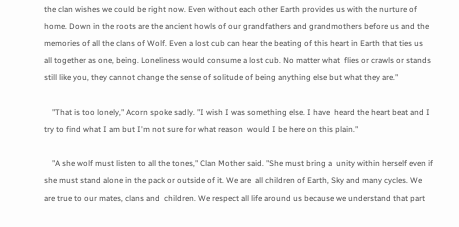the clan wishes we could be right now. Even without each other Earth provides us with the nurture of home. Down in the roots are the ancient howls of our grandfathers and grandmothers before us and the memories of all the clans of Wolf. Even a lost cub can hear the beating of this heart in Earth that ties us  all together as one, being. Loneliness would consume a lost cub. No matter what  flies or crawls or stands still like you, they cannot change the sense of solitude of being anything else but what they are."

    "That is too lonely," Acorn spoke sadly. "I wish I was something else. I have  heard the heart beat and I try to find what I am but I'm not sure for what reason  would I be here on this plain."

    "A she wolf must listen to all the tones," Clan Mother said. "She must bring a  unity within herself even if she must stand alone in the pack or outside of it. We are  all children of Earth, Sky and many cycles. We are true to our mates, clans and  children. We respect all life around us because we understand that part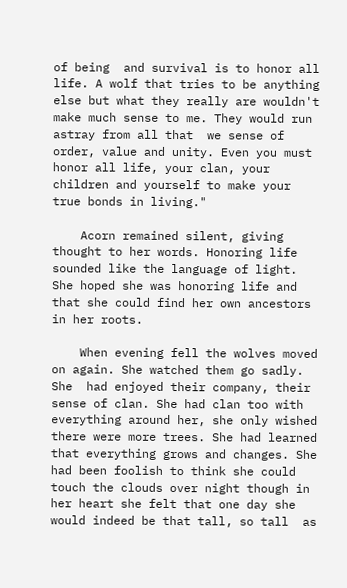of being  and survival is to honor all life. A wolf that tries to be anything else but what they really are wouldn't make much sense to me. They would run astray from all that  we sense of order, value and unity. Even you must honor all life, your clan, your children and yourself to make your true bonds in living."

    Acorn remained silent, giving thought to her words. Honoring life sounded like the language of light. She hoped she was honoring life and that she could find her own ancestors in her roots.

    When evening fell the wolves moved on again. She watched them go sadly. She  had enjoyed their company, their sense of clan. She had clan too with everything around her, she only wished there were more trees. She had learned that everything grows and changes. She had been foolish to think she could touch the clouds over night though in her heart she felt that one day she would indeed be that tall, so tall  as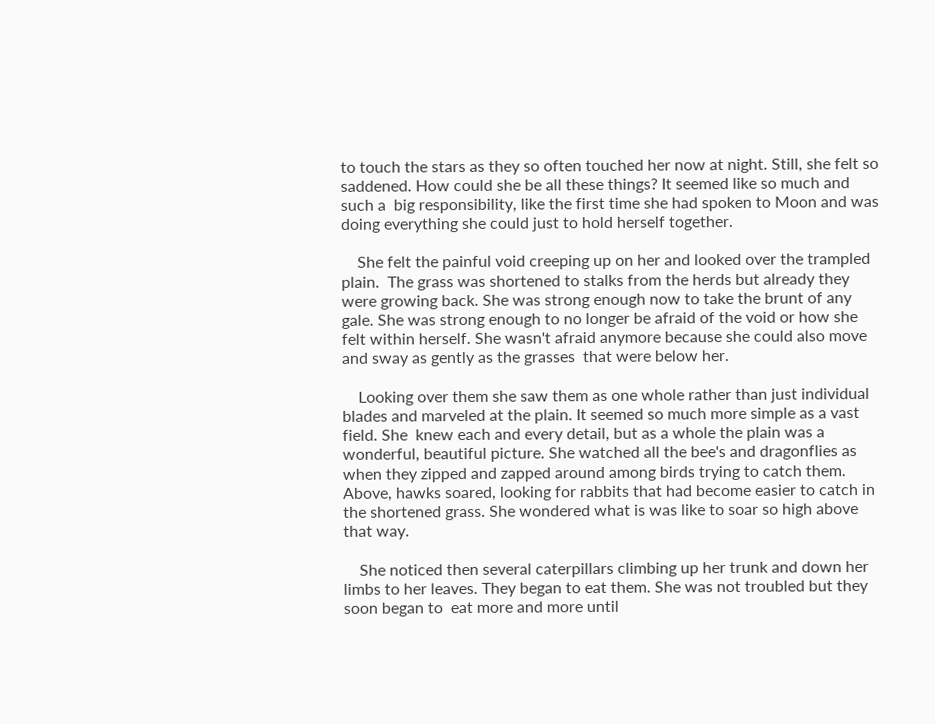to touch the stars as they so often touched her now at night. Still, she felt so saddened. How could she be all these things? It seemed like so much and such a  big responsibility, like the first time she had spoken to Moon and was doing everything she could just to hold herself together.

    She felt the painful void creeping up on her and looked over the trampled plain.  The grass was shortened to stalks from the herds but already they were growing back. She was strong enough now to take the brunt of any gale. She was strong enough to no longer be afraid of the void or how she felt within herself. She wasn't afraid anymore because she could also move and sway as gently as the grasses  that were below her.

    Looking over them she saw them as one whole rather than just individual blades and marveled at the plain. It seemed so much more simple as a vast field. She  knew each and every detail, but as a whole the plain was a wonderful, beautiful picture. She watched all the bee's and dragonflies as when they zipped and zapped around among birds trying to catch them. Above, hawks soared, looking for rabbits that had become easier to catch in the shortened grass. She wondered what is was like to soar so high above that way.

    She noticed then several caterpillars climbing up her trunk and down her limbs to her leaves. They began to eat them. She was not troubled but they soon began to  eat more and more until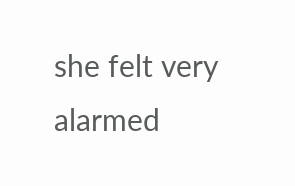she felt very alarmed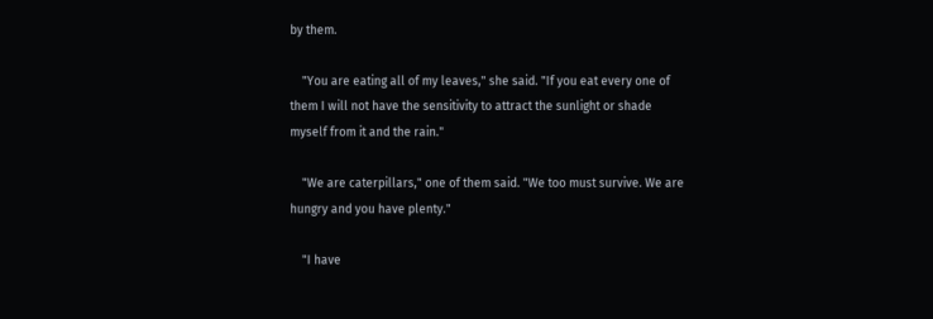by them.

    "You are eating all of my leaves," she said. "If you eat every one of them I will not have the sensitivity to attract the sunlight or shade myself from it and the rain."

    "We are caterpillars," one of them said. "We too must survive. We are hungry and you have plenty."

    "I have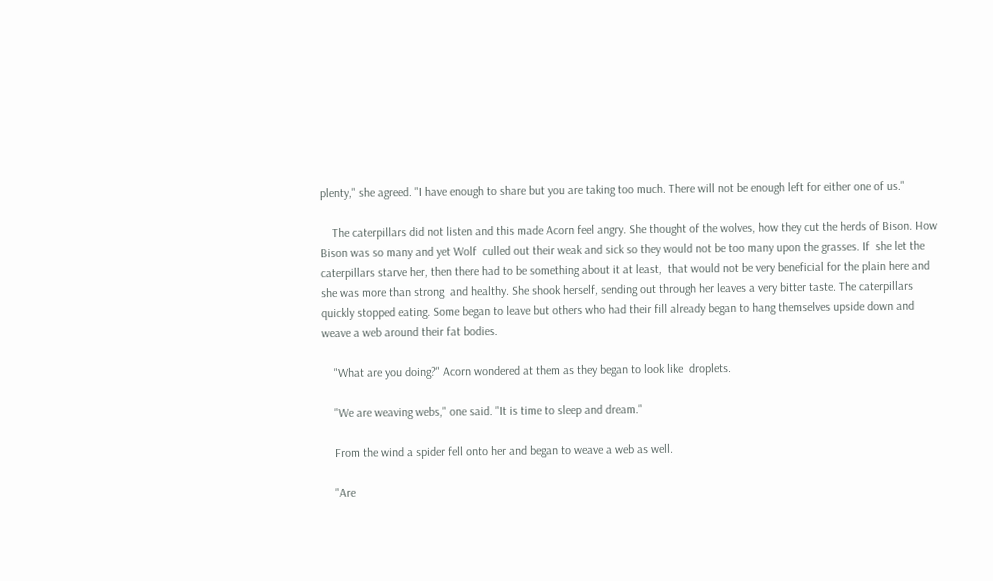plenty," she agreed. "I have enough to share but you are taking too much. There will not be enough left for either one of us."

    The caterpillars did not listen and this made Acorn feel angry. She thought of the wolves, how they cut the herds of Bison. How Bison was so many and yet Wolf  culled out their weak and sick so they would not be too many upon the grasses. If  she let the caterpillars starve her, then there had to be something about it at least,  that would not be very beneficial for the plain here and she was more than strong  and healthy. She shook herself, sending out through her leaves a very bitter taste. The caterpillars quickly stopped eating. Some began to leave but others who had their fill already began to hang themselves upside down and weave a web around their fat bodies.

    "What are you doing?" Acorn wondered at them as they began to look like  droplets.

    "We are weaving webs," one said. "It is time to sleep and dream."

    From the wind a spider fell onto her and began to weave a web as well.

    "Are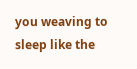you weaving to sleep like the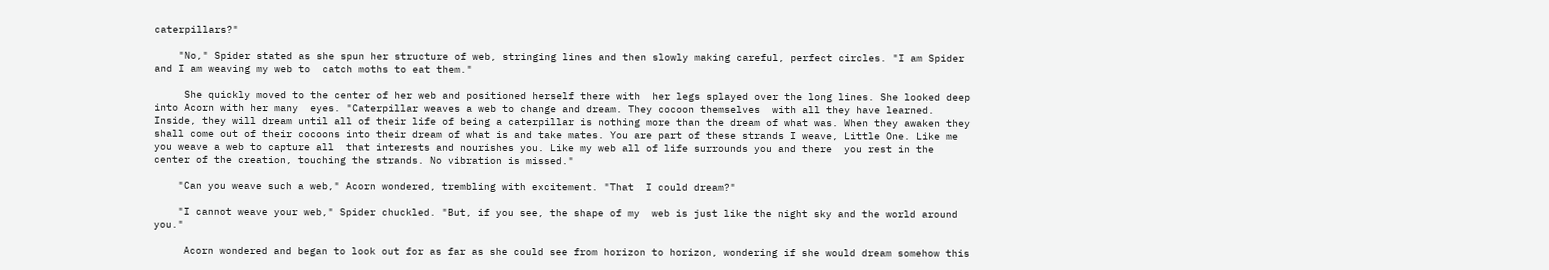caterpillars?"

    "No," Spider stated as she spun her structure of web, stringing lines and then slowly making careful, perfect circles. "I am Spider and I am weaving my web to  catch moths to eat them."

     She quickly moved to the center of her web and positioned herself there with  her legs splayed over the long lines. She looked deep into Acorn with her many  eyes. "Caterpillar weaves a web to change and dream. They cocoon themselves  with all they have learned. Inside, they will dream until all of their life of being a caterpillar is nothing more than the dream of what was. When they awaken they  shall come out of their cocoons into their dream of what is and take mates. You are part of these strands I weave, Little One. Like me you weave a web to capture all  that interests and nourishes you. Like my web all of life surrounds you and there  you rest in the center of the creation, touching the strands. No vibration is missed."

    "Can you weave such a web," Acorn wondered, trembling with excitement. "That  I could dream?"

    "I cannot weave your web," Spider chuckled. "But, if you see, the shape of my  web is just like the night sky and the world around you."

     Acorn wondered and began to look out for as far as she could see from horizon to horizon, wondering if she would dream somehow this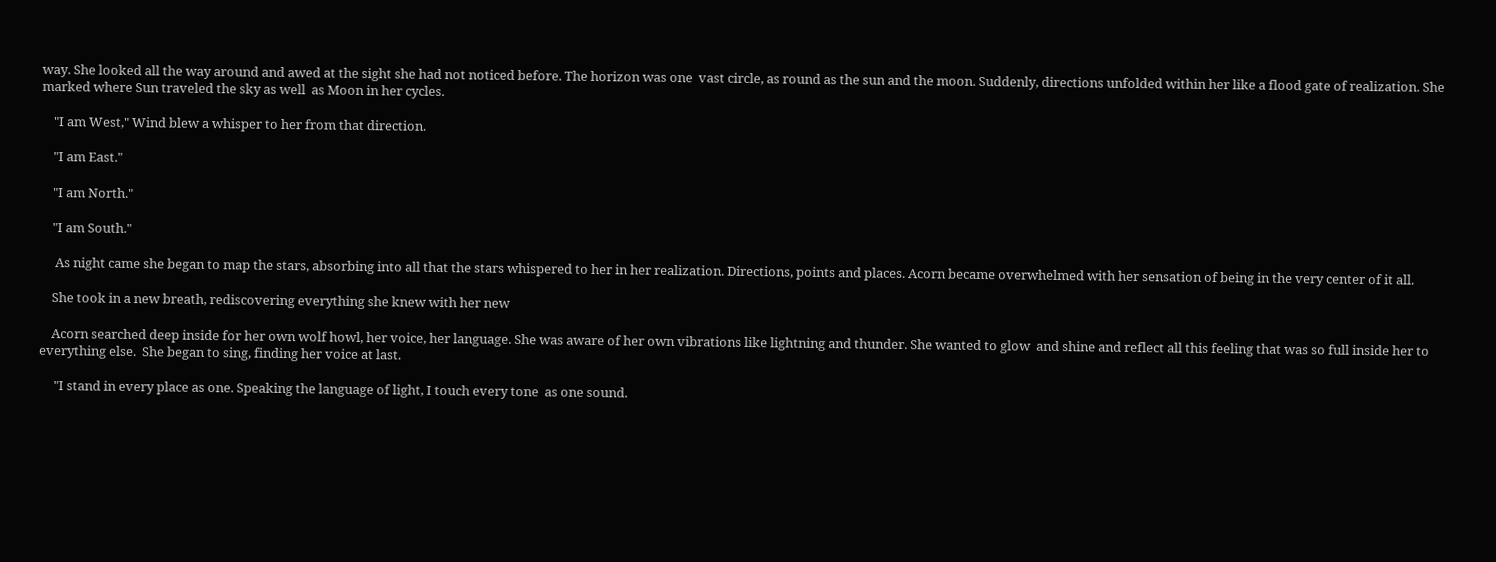way. She looked all the way around and awed at the sight she had not noticed before. The horizon was one  vast circle, as round as the sun and the moon. Suddenly, directions unfolded within her like a flood gate of realization. She marked where Sun traveled the sky as well  as Moon in her cycles.

    "I am West," Wind blew a whisper to her from that direction.

    "I am East."

    "I am North."

    "I am South."

     As night came she began to map the stars, absorbing into all that the stars whispered to her in her realization. Directions, points and places. Acorn became overwhelmed with her sensation of being in the very center of it all.

    She took in a new breath, rediscovering everything she knew with her new

    Acorn searched deep inside for her own wolf howl, her voice, her language. She was aware of her own vibrations like lightning and thunder. She wanted to glow  and shine and reflect all this feeling that was so full inside her to everything else.  She began to sing, finding her voice at last.

     "I stand in every place as one. Speaking the language of light, I touch every tone  as one sound.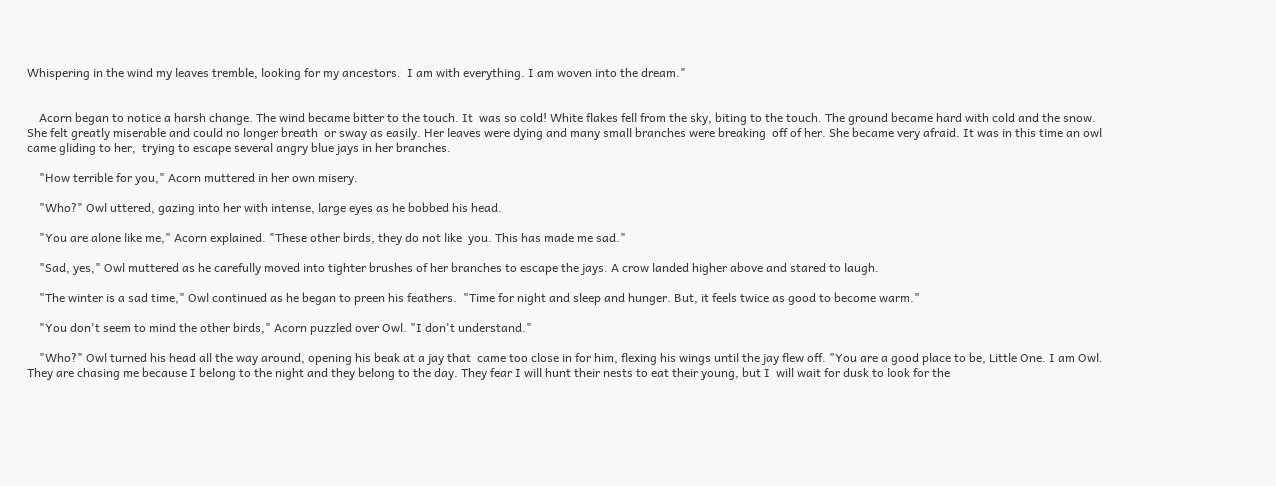Whispering in the wind my leaves tremble, looking for my ancestors.  I am with everything. I am woven into the dream."


    Acorn began to notice a harsh change. The wind became bitter to the touch. It  was so cold! White flakes fell from the sky, biting to the touch. The ground became hard with cold and the snow. She felt greatly miserable and could no longer breath  or sway as easily. Her leaves were dying and many small branches were breaking  off of her. She became very afraid. It was in this time an owl came gliding to her,  trying to escape several angry blue jays in her branches.

    "How terrible for you," Acorn muttered in her own misery.

    "Who?" Owl uttered, gazing into her with intense, large eyes as he bobbed his head.

    "You are alone like me," Acorn explained. "These other birds, they do not like  you. This has made me sad."

    "Sad, yes," Owl muttered as he carefully moved into tighter brushes of her branches to escape the jays. A crow landed higher above and stared to laugh.

    "The winter is a sad time," Owl continued as he began to preen his feathers.  "Time for night and sleep and hunger. But, it feels twice as good to become warm."

    "You don't seem to mind the other birds," Acorn puzzled over Owl. "I don't understand."

    "Who?" Owl turned his head all the way around, opening his beak at a jay that  came too close in for him, flexing his wings until the jay flew off. "You are a good place to be, Little One. I am Owl. They are chasing me because I belong to the night and they belong to the day. They fear I will hunt their nests to eat their young, but I  will wait for dusk to look for the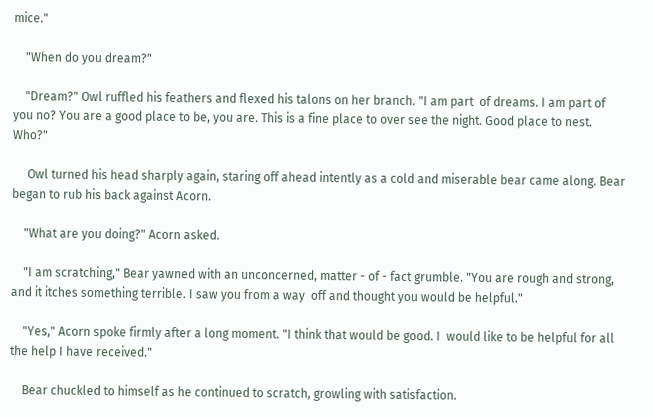mice."

    "When do you dream?"

    "Dream?" Owl ruffled his feathers and flexed his talons on her branch. "I am part  of dreams. I am part of you no? You are a good place to be, you are. This is a fine place to over see the night. Good place to nest. Who?"

     Owl turned his head sharply again, staring off ahead intently as a cold and miserable bear came along. Bear began to rub his back against Acorn.

    "What are you doing?" Acorn asked.

    "I am scratching," Bear yawned with an unconcerned, matter - of - fact grumble. "You are rough and strong, and it itches something terrible. I saw you from a way  off and thought you would be helpful."

    "Yes," Acorn spoke firmly after a long moment. "I think that would be good. I  would like to be helpful for all the help I have received."

    Bear chuckled to himself as he continued to scratch, growling with satisfaction.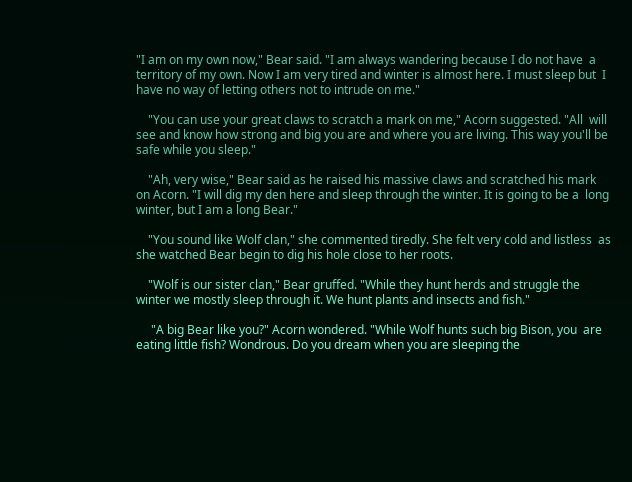"I am on my own now," Bear said. "I am always wandering because I do not have  a territory of my own. Now I am very tired and winter is almost here. I must sleep but  I have no way of letting others not to intrude on me."

    "You can use your great claws to scratch a mark on me," Acorn suggested. "All  will see and know how strong and big you are and where you are living. This way you'll be safe while you sleep."

    "Ah, very wise," Bear said as he raised his massive claws and scratched his mark on Acorn. "I will dig my den here and sleep through the winter. It is going to be a  long winter, but I am a long Bear."

    "You sound like Wolf clan," she commented tiredly. She felt very cold and listless  as she watched Bear begin to dig his hole close to her roots.

    "Wolf is our sister clan," Bear gruffed. "While they hunt herds and struggle the winter we mostly sleep through it. We hunt plants and insects and fish."

     "A big Bear like you?" Acorn wondered. "While Wolf hunts such big Bison, you  are eating little fish? Wondrous. Do you dream when you are sleeping the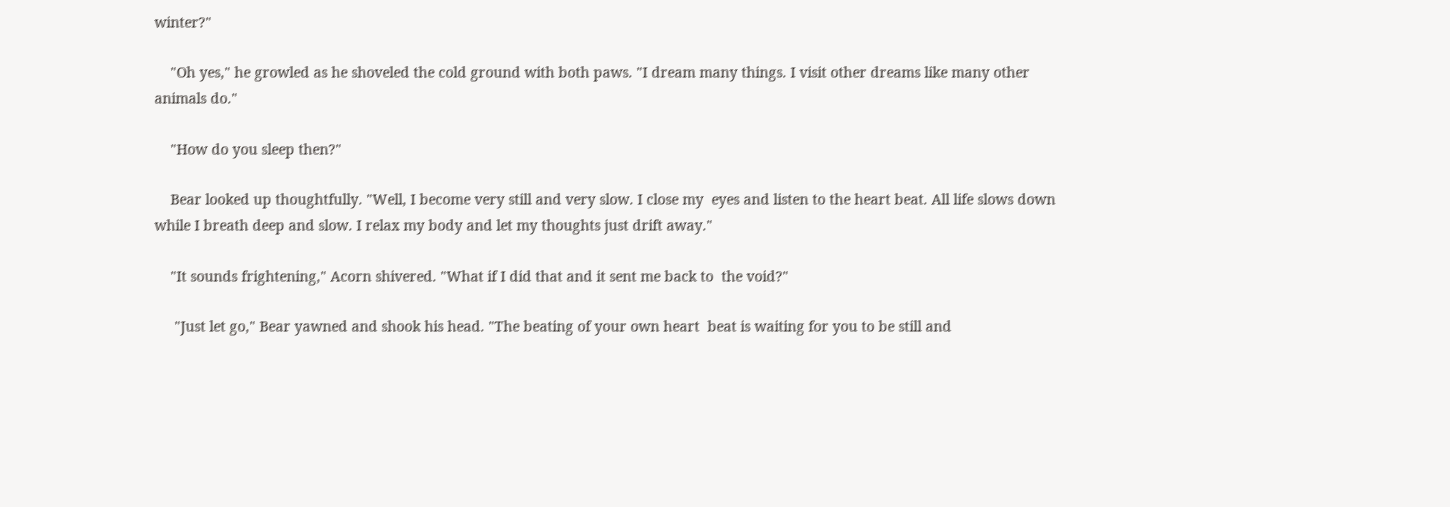winter?"

    "Oh yes," he growled as he shoveled the cold ground with both paws. "I dream many things. I visit other dreams like many other animals do."

    "How do you sleep then?"

    Bear looked up thoughtfully. "Well, I become very still and very slow. I close my  eyes and listen to the heart beat. All life slows down while I breath deep and slow. I relax my body and let my thoughts just drift away."

    "It sounds frightening," Acorn shivered. "What if I did that and it sent me back to  the void?"

     "Just let go," Bear yawned and shook his head. "The beating of your own heart  beat is waiting for you to be still and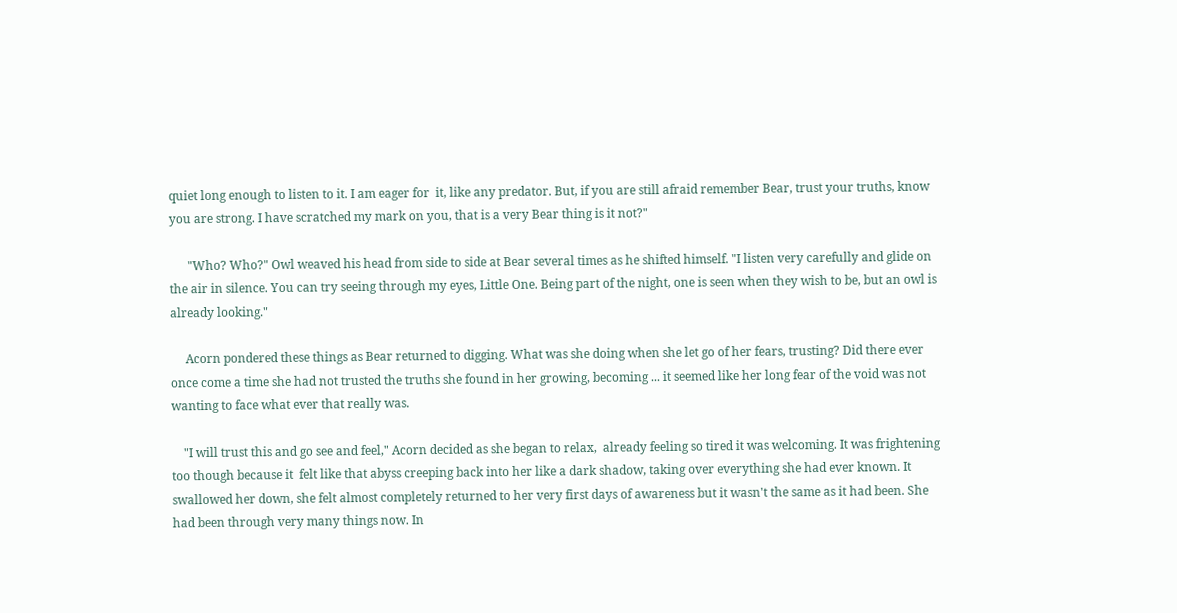quiet long enough to listen to it. I am eager for  it, like any predator. But, if you are still afraid remember Bear, trust your truths, know you are strong. I have scratched my mark on you, that is a very Bear thing is it not?"

      "Who? Who?" Owl weaved his head from side to side at Bear several times as he shifted himself. "I listen very carefully and glide on the air in silence. You can try seeing through my eyes, Little One. Being part of the night, one is seen when they wish to be, but an owl is already looking."

     Acorn pondered these things as Bear returned to digging. What was she doing when she let go of her fears, trusting? Did there ever once come a time she had not trusted the truths she found in her growing, becoming ... it seemed like her long fear of the void was not wanting to face what ever that really was.

    "I will trust this and go see and feel," Acorn decided as she began to relax,  already feeling so tired it was welcoming. It was frightening too though because it  felt like that abyss creeping back into her like a dark shadow, taking over everything she had ever known. It swallowed her down, she felt almost completely returned to her very first days of awareness but it wasn't the same as it had been. She had been through very many things now. In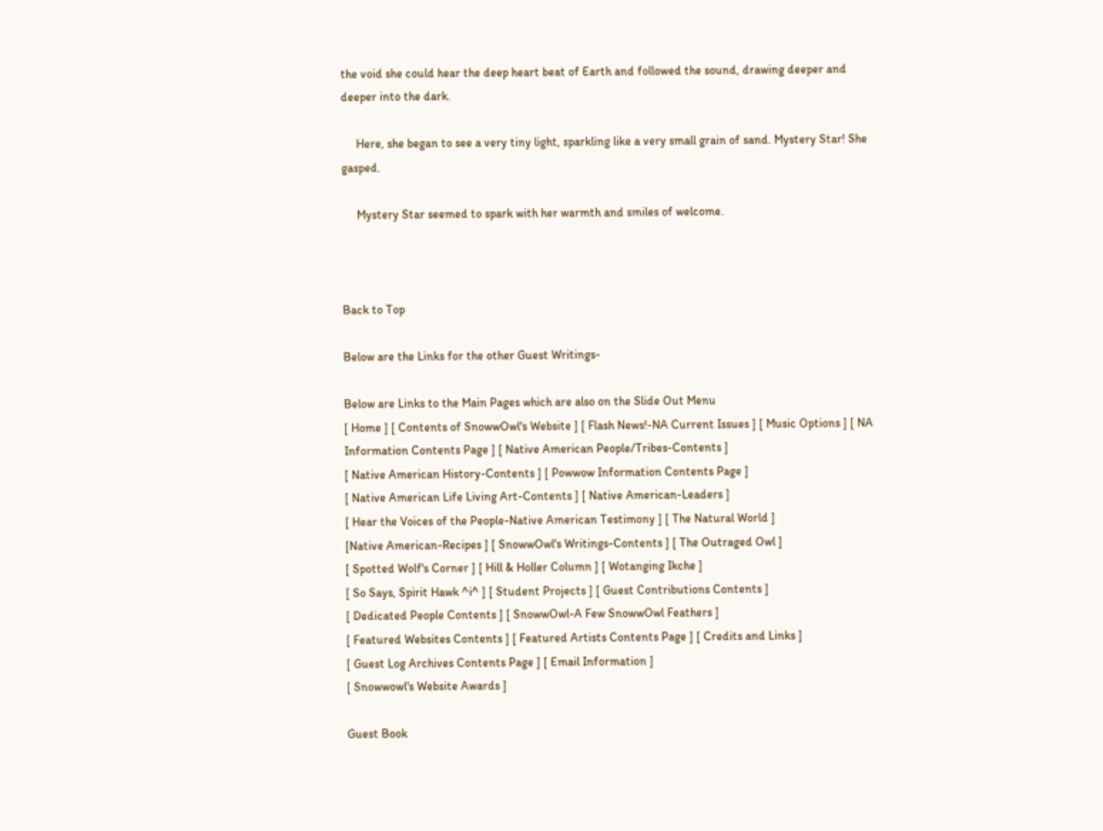the void she could hear the deep heart beat of Earth and followed the sound, drawing deeper and deeper into the dark.

     Here, she began to see a very tiny light, sparkling like a very small grain of sand. Mystery Star! She gasped.

     Mystery Star seemed to spark with her warmth and smiles of welcome.



Back to Top

Below are the Links for the other Guest Writings-

Below are Links to the Main Pages which are also on the Slide Out Menu
[ Home ] [ Contents of SnowwOwl's Website ] [ Flash News!-NA Current Issues ] [ Music Options ] [ NA Information Contents Page ] [ Native American People/Tribes-Contents ]
[ Native American History-Contents ] [ Powwow Information Contents Page ]
[ Native American Life Living Art-Contents ] [ Native American-Leaders ]
[ Hear the Voices of the People-Native American Testimony ] [ The Natural World ]
[Native American-Recipes ] [ SnowwOwl's Writings-Contents ] [ The Outraged Owl ]
[ Spotted Wolf's Corner ] [ Hill & Holler Column ] [ Wotanging Ikche ]
[ So Says, Spirit Hawk ^i^ ] [ Student Projects ] [ Guest Contributions Contents ]
[ Dedicated People Contents ] [ SnowwOwl-A Few SnowwOwl Feathers ]
[ Featured Websites Contents ] [ Featured Artists Contents Page ] [ Credits and Links ]
[ Guest Log Archives Contents Page ] [ Email Information ]
[ Snowwowl's Website Awards ]

Guest Book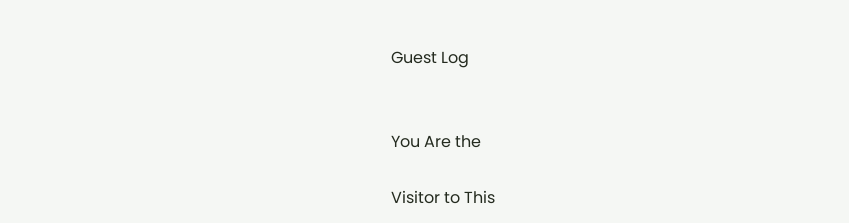Guest Log


You Are the

Visitor to This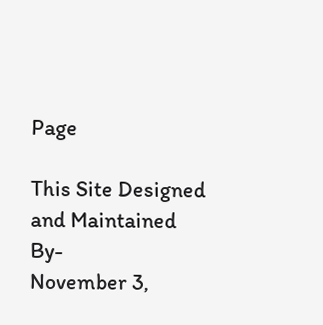Page

This Site Designed and Maintained By-
November 3,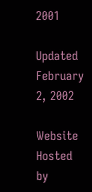2001

Updated February 2, 2002

Website Hosted by